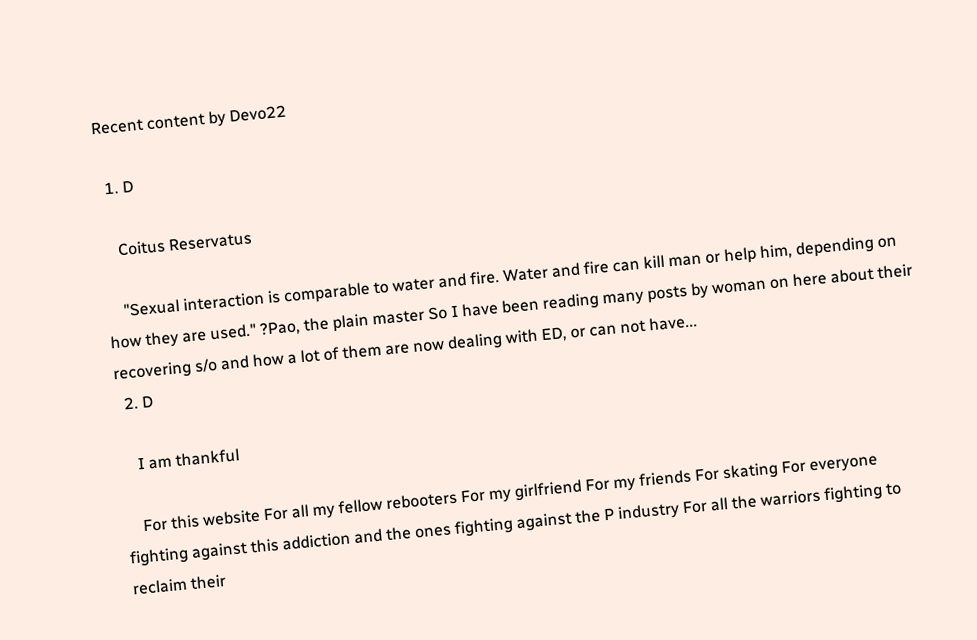Recent content by Devo22

  1. D

    Coitus Reservatus

    "Sexual interaction is comparable to water and fire. Water and fire can kill man or help him, depending on how they are used." ?Pao, the plain master So I have been reading many posts by woman on here about their recovering s/o and how a lot of them are now dealing with ED, or can not have...
  2. D

    I am thankful

    For this website For all my fellow rebooters For my girlfriend For my friends For skating For everyone fighting against this addiction and the ones fighting against the P industry For all the warriors fighting to reclaim their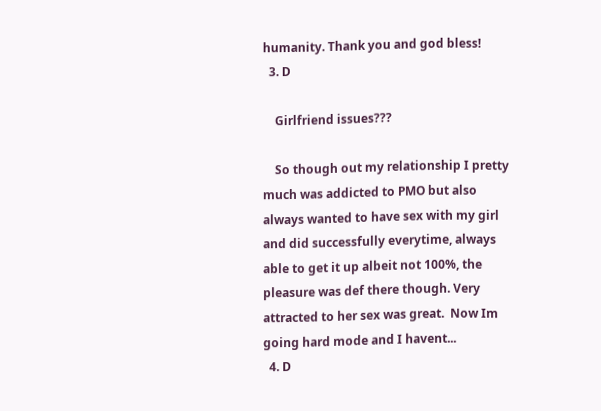humanity. Thank you and god bless!
  3. D

    Girlfriend issues???

    So though out my relationship I pretty much was addicted to PMO but also always wanted to have sex with my girl and did successfully everytime, always able to get it up albeit not 100%, the pleasure was def there though. Very attracted to her sex was great.  Now Im going hard mode and I havent...
  4. D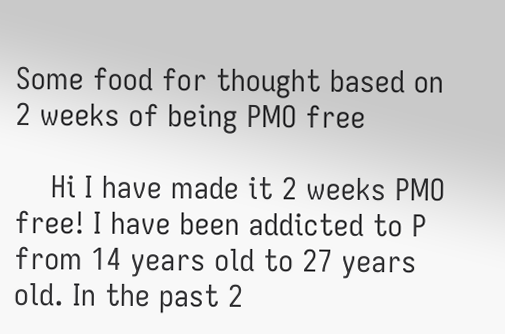Some food for thought based on 2 weeks of being PMO free

    Hi I have made it 2 weeks PMO free! I have been addicted to P from 14 years old to 27 years old. In the past 2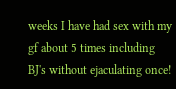weeks I have had sex with my gf about 5 times including BJ's without ejaculating once!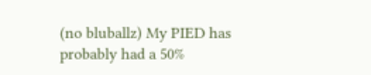(no bluballz) My PIED has probably had a 50%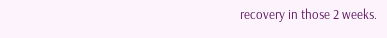recovery in those 2 weeks.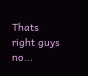Thats right guys no...